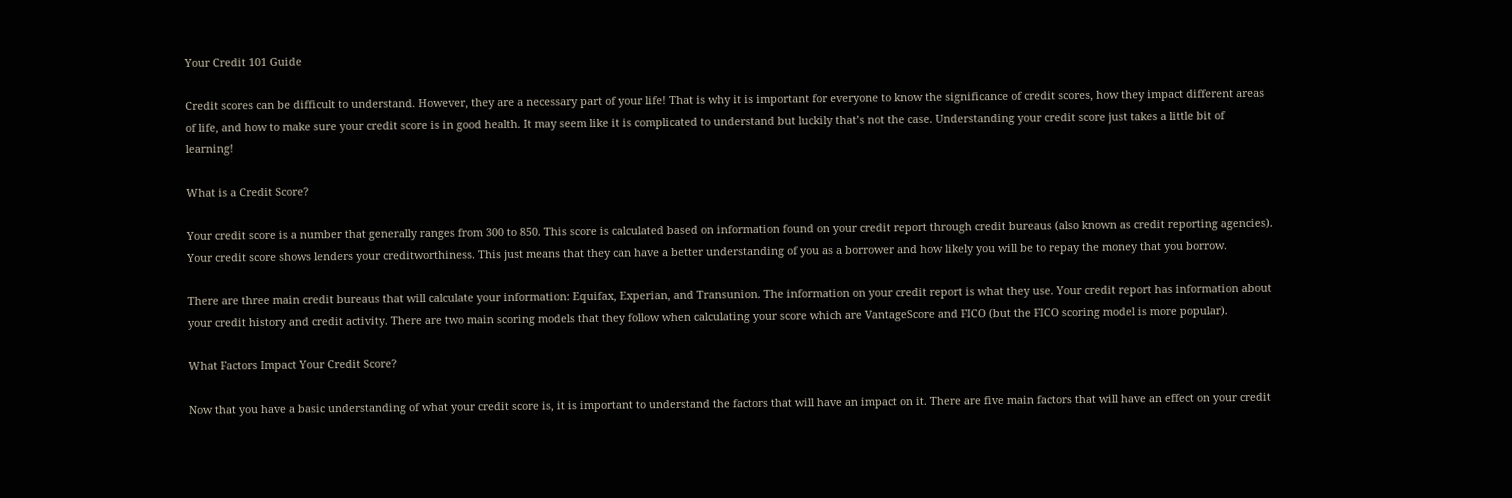Your Credit 101 Guide

Credit scores can be difficult to understand. However, they are a necessary part of your life! That is why it is important for everyone to know the significance of credit scores, how they impact different areas of life, and how to make sure your credit score is in good health. It may seem like it is complicated to understand but luckily that’s not the case. Understanding your credit score just takes a little bit of learning!

What is a Credit Score?

Your credit score is a number that generally ranges from 300 to 850. This score is calculated based on information found on your credit report through credit bureaus (also known as credit reporting agencies). Your credit score shows lenders your creditworthiness. This just means that they can have a better understanding of you as a borrower and how likely you will be to repay the money that you borrow.

There are three main credit bureaus that will calculate your information: Equifax, Experian, and Transunion. The information on your credit report is what they use. Your credit report has information about your credit history and credit activity. There are two main scoring models that they follow when calculating your score which are VantageScore and FICO (but the FICO scoring model is more popular).

What Factors Impact Your Credit Score?

Now that you have a basic understanding of what your credit score is, it is important to understand the factors that will have an impact on it. There are five main factors that will have an effect on your credit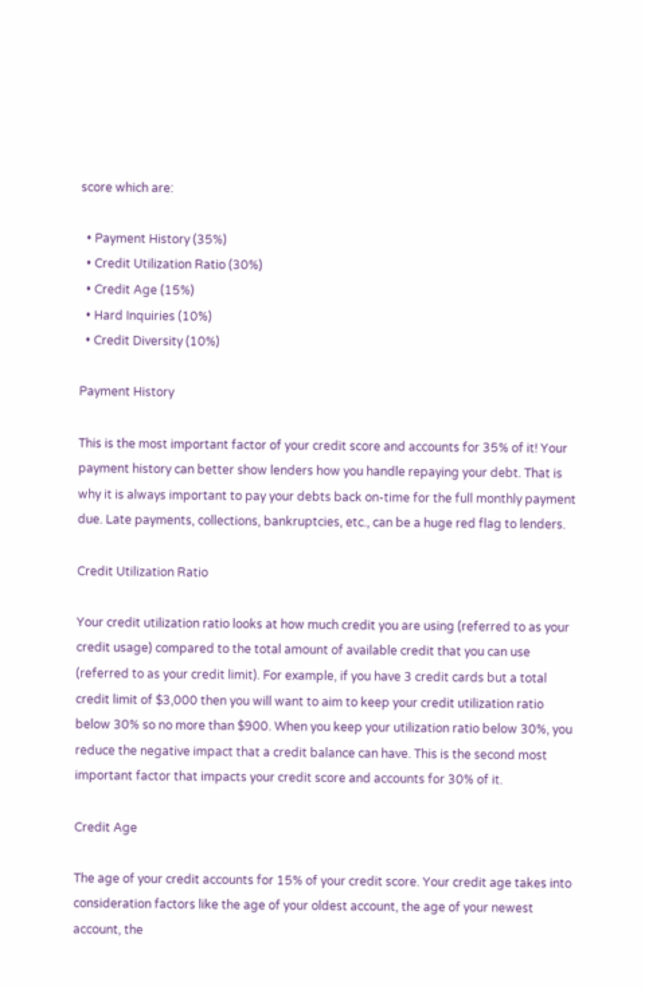score which are:

  • Payment History (35%)
  • Credit Utilization Ratio (30%)
  • Credit Age (15%)
  • Hard Inquiries (10%)
  • Credit Diversity (10%)

Payment History

This is the most important factor of your credit score and accounts for 35% of it! Your payment history can better show lenders how you handle repaying your debt. That is why it is always important to pay your debts back on-time for the full monthly payment due. Late payments, collections, bankruptcies, etc., can be a huge red flag to lenders.

Credit Utilization Ratio

Your credit utilization ratio looks at how much credit you are using (referred to as your credit usage) compared to the total amount of available credit that you can use (referred to as your credit limit). For example, if you have 3 credit cards but a total credit limit of $3,000 then you will want to aim to keep your credit utilization ratio below 30% so no more than $900. When you keep your utilization ratio below 30%, you reduce the negative impact that a credit balance can have. This is the second most important factor that impacts your credit score and accounts for 30% of it.

Credit Age

The age of your credit accounts for 15% of your credit score. Your credit age takes into consideration factors like the age of your oldest account, the age of your newest account, the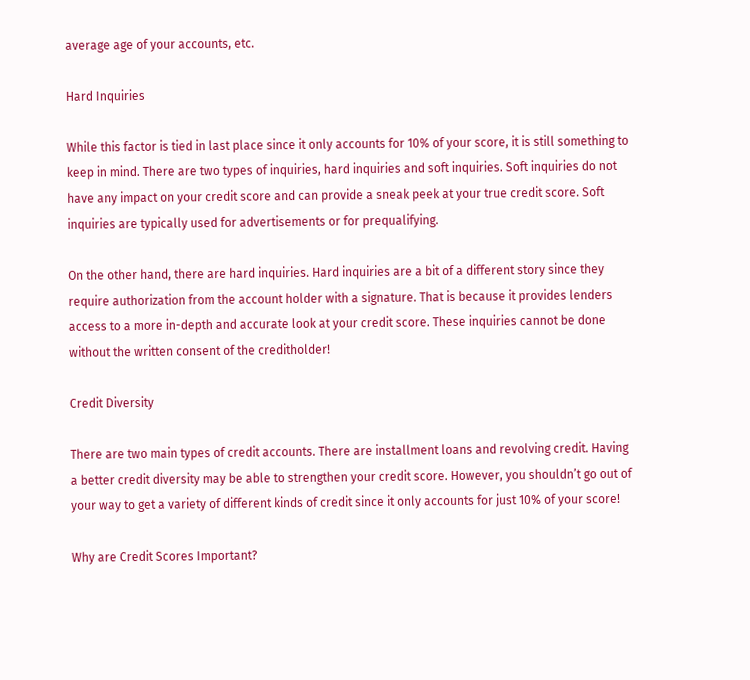average age of your accounts, etc.

Hard Inquiries

While this factor is tied in last place since it only accounts for 10% of your score, it is still something to keep in mind. There are two types of inquiries, hard inquiries and soft inquiries. Soft inquiries do not have any impact on your credit score and can provide a sneak peek at your true credit score. Soft inquiries are typically used for advertisements or for prequalifying.

On the other hand, there are hard inquiries. Hard inquiries are a bit of a different story since they require authorization from the account holder with a signature. That is because it provides lenders access to a more in-depth and accurate look at your credit score. These inquiries cannot be done without the written consent of the creditholder!

Credit Diversity

There are two main types of credit accounts. There are installment loans and revolving credit. Having a better credit diversity may be able to strengthen your credit score. However, you shouldn’t go out of your way to get a variety of different kinds of credit since it only accounts for just 10% of your score!

Why are Credit Scores Important?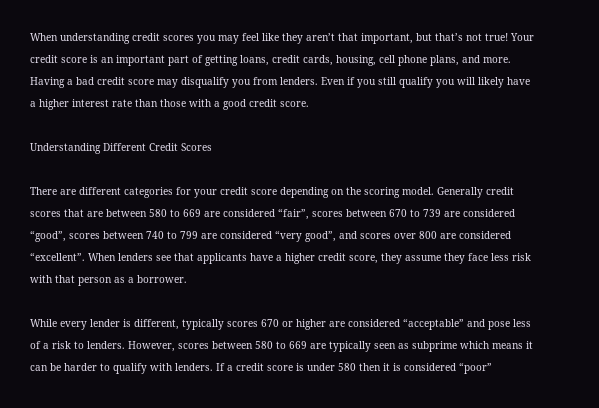When understanding credit scores you may feel like they aren’t that important, but that’s not true! Your credit score is an important part of getting loans, credit cards, housing, cell phone plans, and more. Having a bad credit score may disqualify you from lenders. Even if you still qualify you will likely have a higher interest rate than those with a good credit score.

Understanding Different Credit Scores

There are different categories for your credit score depending on the scoring model. Generally credit scores that are between 580 to 669 are considered “fair”, scores between 670 to 739 are considered “good”, scores between 740 to 799 are considered “very good”, and scores over 800 are considered “excellent”. When lenders see that applicants have a higher credit score, they assume they face less risk with that person as a borrower.

While every lender is different, typically scores 670 or higher are considered “acceptable” and pose less of a risk to lenders. However, scores between 580 to 669 are typically seen as subprime which means it can be harder to qualify with lenders. If a credit score is under 580 then it is considered “poor”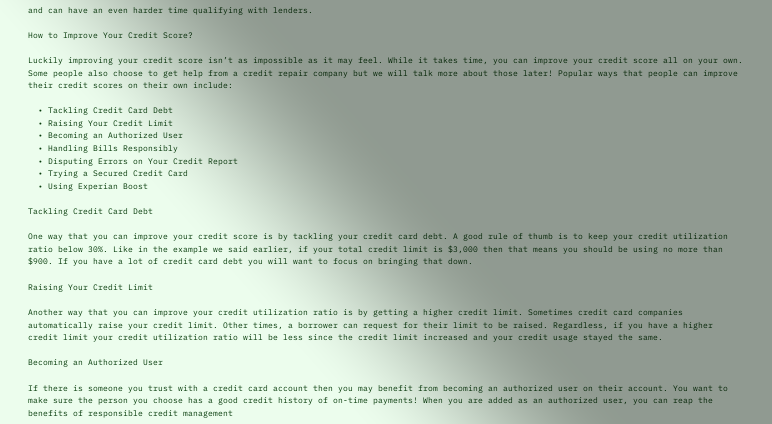and can have an even harder time qualifying with lenders.

How to Improve Your Credit Score?

Luckily improving your credit score isn’t as impossible as it may feel. While it takes time, you can improve your credit score all on your own. Some people also choose to get help from a credit repair company but we will talk more about those later! Popular ways that people can improve their credit scores on their own include:

  • Tackling Credit Card Debt
  • Raising Your Credit Limit
  • Becoming an Authorized User
  • Handling Bills Responsibly
  • Disputing Errors on Your Credit Report
  • Trying a Secured Credit Card
  • Using Experian Boost

Tackling Credit Card Debt

One way that you can improve your credit score is by tackling your credit card debt. A good rule of thumb is to keep your credit utilization ratio below 30%. Like in the example we said earlier, if your total credit limit is $3,000 then that means you should be using no more than $900. If you have a lot of credit card debt you will want to focus on bringing that down.

Raising Your Credit Limit

Another way that you can improve your credit utilization ratio is by getting a higher credit limit. Sometimes credit card companies automatically raise your credit limit. Other times, a borrower can request for their limit to be raised. Regardless, if you have a higher credit limit your credit utilization ratio will be less since the credit limit increased and your credit usage stayed the same.

Becoming an Authorized User

If there is someone you trust with a credit card account then you may benefit from becoming an authorized user on their account. You want to make sure the person you choose has a good credit history of on-time payments! When you are added as an authorized user, you can reap the benefits of responsible credit management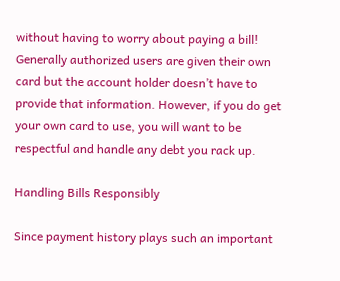without having to worry about paying a bill! Generally authorized users are given their own card but the account holder doesn’t have to provide that information. However, if you do get your own card to use, you will want to be respectful and handle any debt you rack up.

Handling Bills Responsibly

Since payment history plays such an important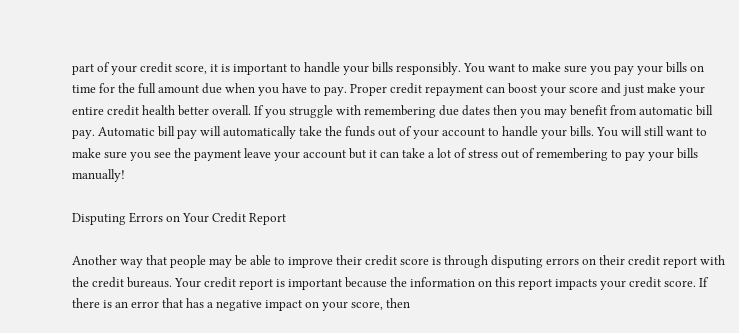part of your credit score, it is important to handle your bills responsibly. You want to make sure you pay your bills on time for the full amount due when you have to pay. Proper credit repayment can boost your score and just make your entire credit health better overall. If you struggle with remembering due dates then you may benefit from automatic bill pay. Automatic bill pay will automatically take the funds out of your account to handle your bills. You will still want to make sure you see the payment leave your account but it can take a lot of stress out of remembering to pay your bills manually!

Disputing Errors on Your Credit Report

Another way that people may be able to improve their credit score is through disputing errors on their credit report with the credit bureaus. Your credit report is important because the information on this report impacts your credit score. If there is an error that has a negative impact on your score, then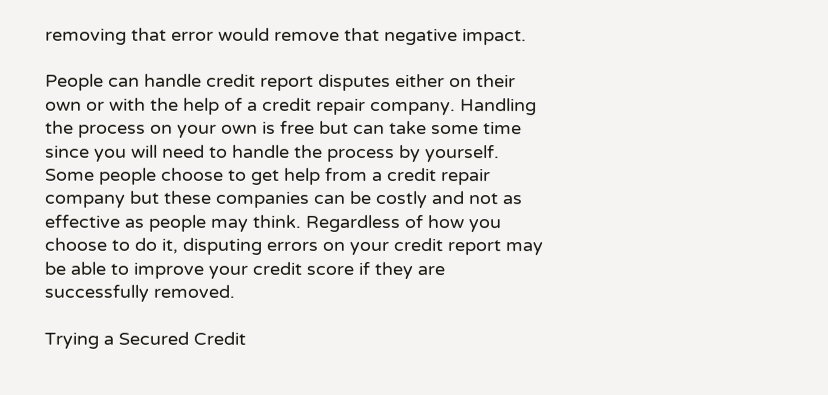removing that error would remove that negative impact.

People can handle credit report disputes either on their own or with the help of a credit repair company. Handling the process on your own is free but can take some time since you will need to handle the process by yourself. Some people choose to get help from a credit repair company but these companies can be costly and not as effective as people may think. Regardless of how you choose to do it, disputing errors on your credit report may be able to improve your credit score if they are successfully removed.

Trying a Secured Credit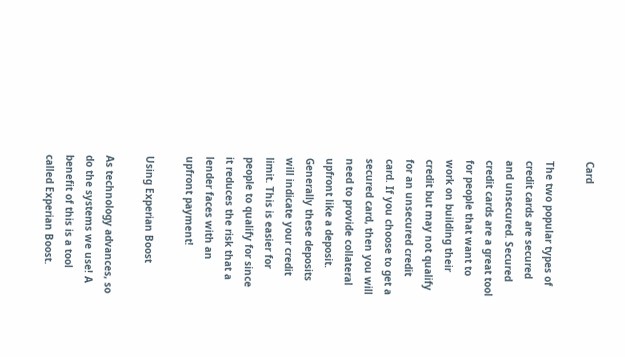Card

The two popular types of credit cards are secured and unsecured. Secured credit cards are a great tool for people that want to work on building their credit but may not qualify for an unsecured credit card. If you choose to get a secured card, then you will need to provide collateral upfront like a deposit. Generally these deposits will indicate your credit limit. This is easier for people to qualify for since it reduces the risk that a lender faces with an upfront payment!

Using Experian Boost

As technology advances, so do the systems we use! A benefit of this is a tool called Experian Boost.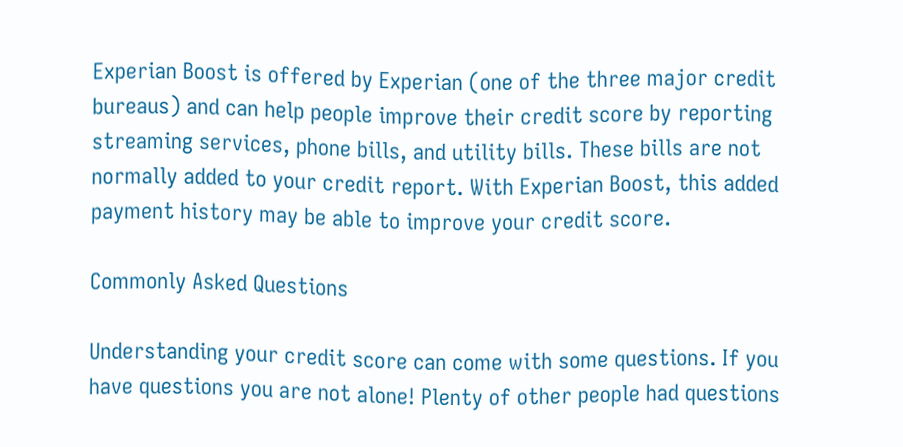Experian Boost is offered by Experian (one of the three major credit bureaus) and can help people improve their credit score by reporting streaming services, phone bills, and utility bills. These bills are not normally added to your credit report. With Experian Boost, this added payment history may be able to improve your credit score.

Commonly Asked Questions

Understanding your credit score can come with some questions. If you have questions you are not alone! Plenty of other people had questions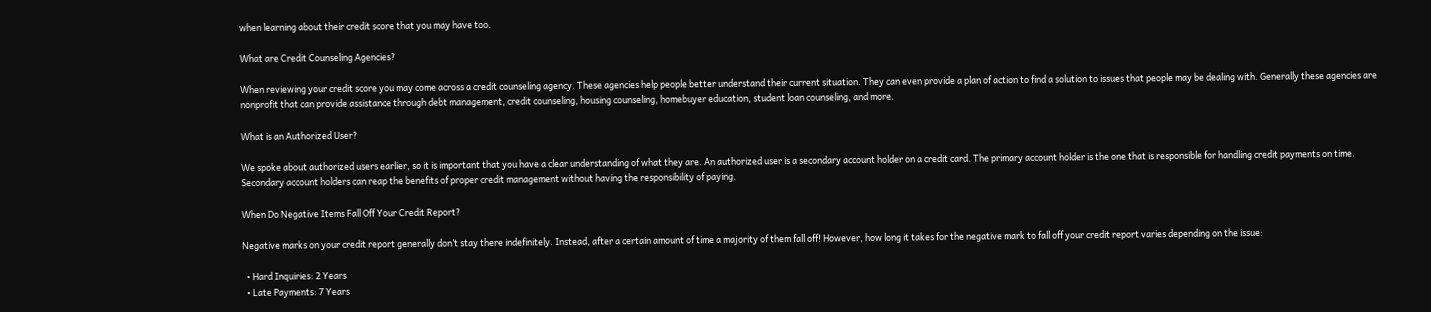when learning about their credit score that you may have too.

What are Credit Counseling Agencies?

When reviewing your credit score you may come across a credit counseling agency. These agencies help people better understand their current situation. They can even provide a plan of action to find a solution to issues that people may be dealing with. Generally these agencies are nonprofit that can provide assistance through debt management, credit counseling, housing counseling, homebuyer education, student loan counseling, and more.

What is an Authorized User?

We spoke about authorized users earlier, so it is important that you have a clear understanding of what they are. An authorized user is a secondary account holder on a credit card. The primary account holder is the one that is responsible for handling credit payments on time. Secondary account holders can reap the benefits of proper credit management without having the responsibility of paying.

When Do Negative Items Fall Off Your Credit Report?

Negative marks on your credit report generally don’t stay there indefinitely. Instead, after a certain amount of time a majority of them fall off! However, how long it takes for the negative mark to fall off your credit report varies depending on the issue:

  • Hard Inquiries: 2 Years
  • Late Payments: 7 Years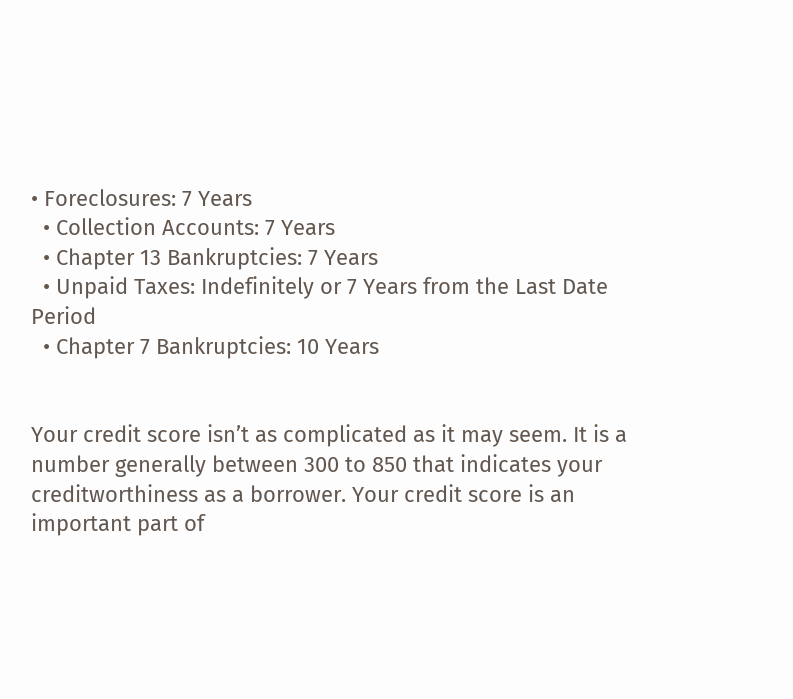• Foreclosures: 7 Years
  • Collection Accounts: 7 Years
  • Chapter 13 Bankruptcies: 7 Years
  • Unpaid Taxes: Indefinitely or 7 Years from the Last Date Period
  • Chapter 7 Bankruptcies: 10 Years


Your credit score isn’t as complicated as it may seem. It is a number generally between 300 to 850 that indicates your creditworthiness as a borrower. Your credit score is an important part of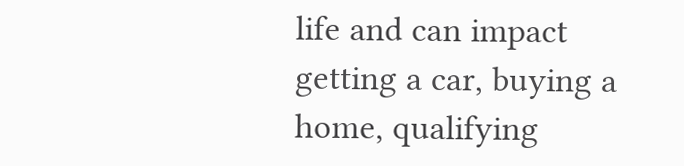life and can impact getting a car, buying a home, qualifying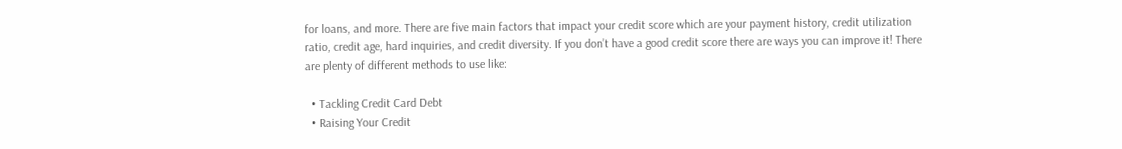for loans, and more. There are five main factors that impact your credit score which are your payment history, credit utilization ratio, credit age, hard inquiries, and credit diversity. If you don’t have a good credit score there are ways you can improve it! There are plenty of different methods to use like:

  • Tackling Credit Card Debt
  • Raising Your Credit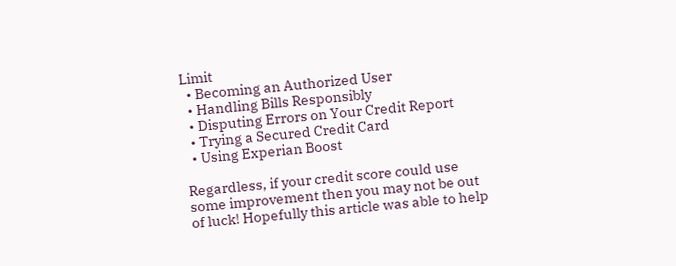Limit
  • Becoming an Authorized User
  • Handling Bills Responsibly
  • Disputing Errors on Your Credit Report
  • Trying a Secured Credit Card
  • Using Experian Boost

Regardless, if your credit score could use some improvement then you may not be out of luck! Hopefully this article was able to help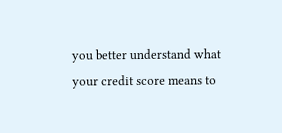you better understand what your credit score means to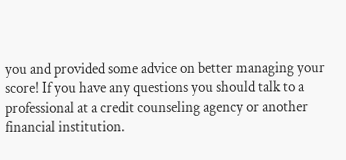you and provided some advice on better managing your score! If you have any questions you should talk to a professional at a credit counseling agency or another financial institution.